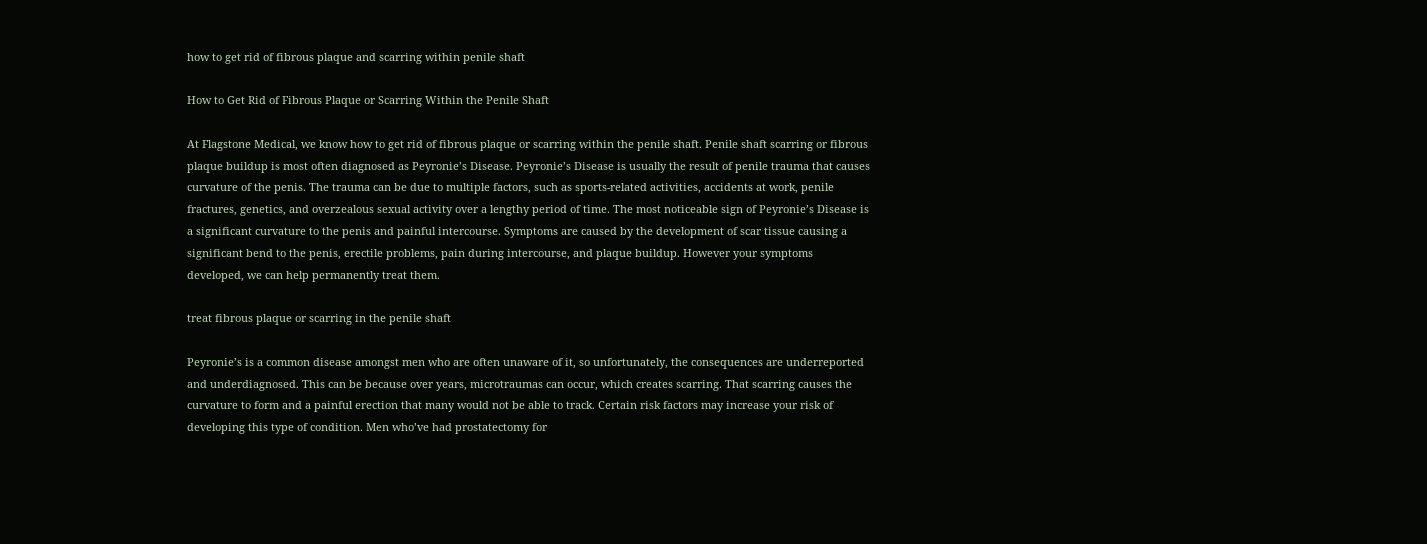how to get rid of fibrous plaque and scarring within penile shaft

How to Get Rid of Fibrous Plaque or Scarring Within the Penile Shaft

At Flagstone Medical, we know how to get rid of fibrous plaque or scarring within the penile shaft. Penile shaft scarring or fibrous plaque buildup is most often diagnosed as Peyronie’s Disease. Peyronie’s Disease is usually the result of penile trauma that causes curvature of the penis. The trauma can be due to multiple factors, such as sports-related activities, accidents at work, penile fractures, genetics, and overzealous sexual activity over a lengthy period of time. The most noticeable sign of Peyronie’s Disease is a significant curvature to the penis and painful intercourse. Symptoms are caused by the development of scar tissue causing a significant bend to the penis, erectile problems, pain during intercourse, and plaque buildup. However your symptoms developed, we can help permanently treat them.

treat fibrous plaque or scarring in the penile shaft

Peyronie’s is a common disease amongst men who are often unaware of it, so unfortunately, the consequences are underreported and underdiagnosed. This can be because over years, microtraumas can occur, which creates scarring. That scarring causes the curvature to form and a painful erection that many would not be able to track. Certain risk factors may increase your risk of developing this type of condition. Men who’ve had prostatectomy for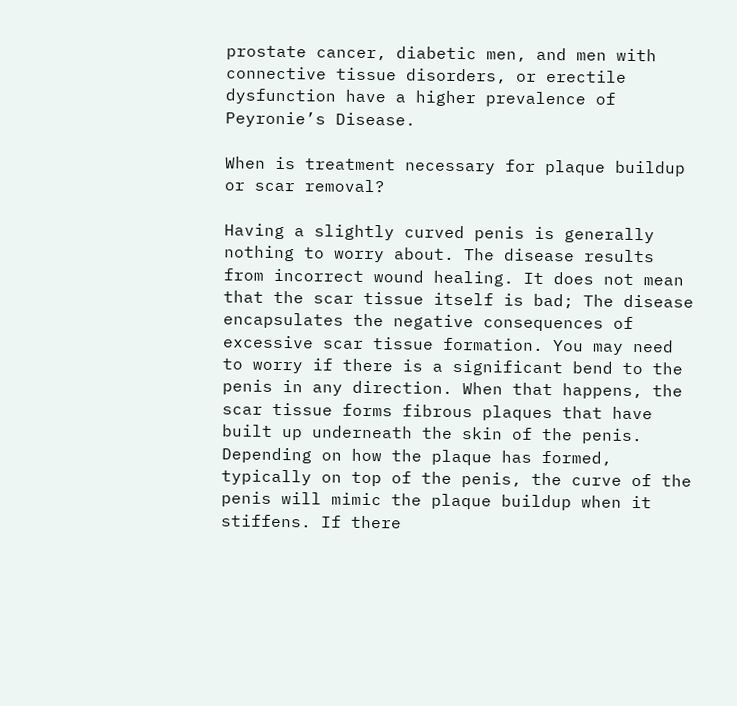prostate cancer, diabetic men, and men with connective tissue disorders, or erectile dysfunction have a higher prevalence of Peyronie’s Disease.

When is treatment necessary for plaque buildup or scar removal?

Having a slightly curved penis is generally nothing to worry about. The disease results from incorrect wound healing. It does not mean that the scar tissue itself is bad; The disease encapsulates the negative consequences of excessive scar tissue formation. You may need to worry if there is a significant bend to the penis in any direction. When that happens, the scar tissue forms fibrous plaques that have built up underneath the skin of the penis. Depending on how the plaque has formed, typically on top of the penis, the curve of the penis will mimic the plaque buildup when it stiffens. If there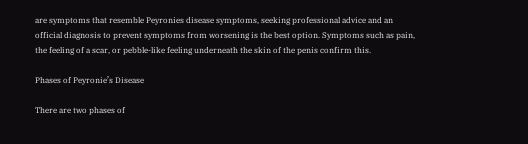are symptoms that resemble Peyronies disease symptoms, seeking professional advice and an official diagnosis to prevent symptoms from worsening is the best option. Symptoms such as pain, the feeling of a scar, or pebble-like feeling underneath the skin of the penis confirm this.

Phases of Peyronie’s Disease

There are two phases of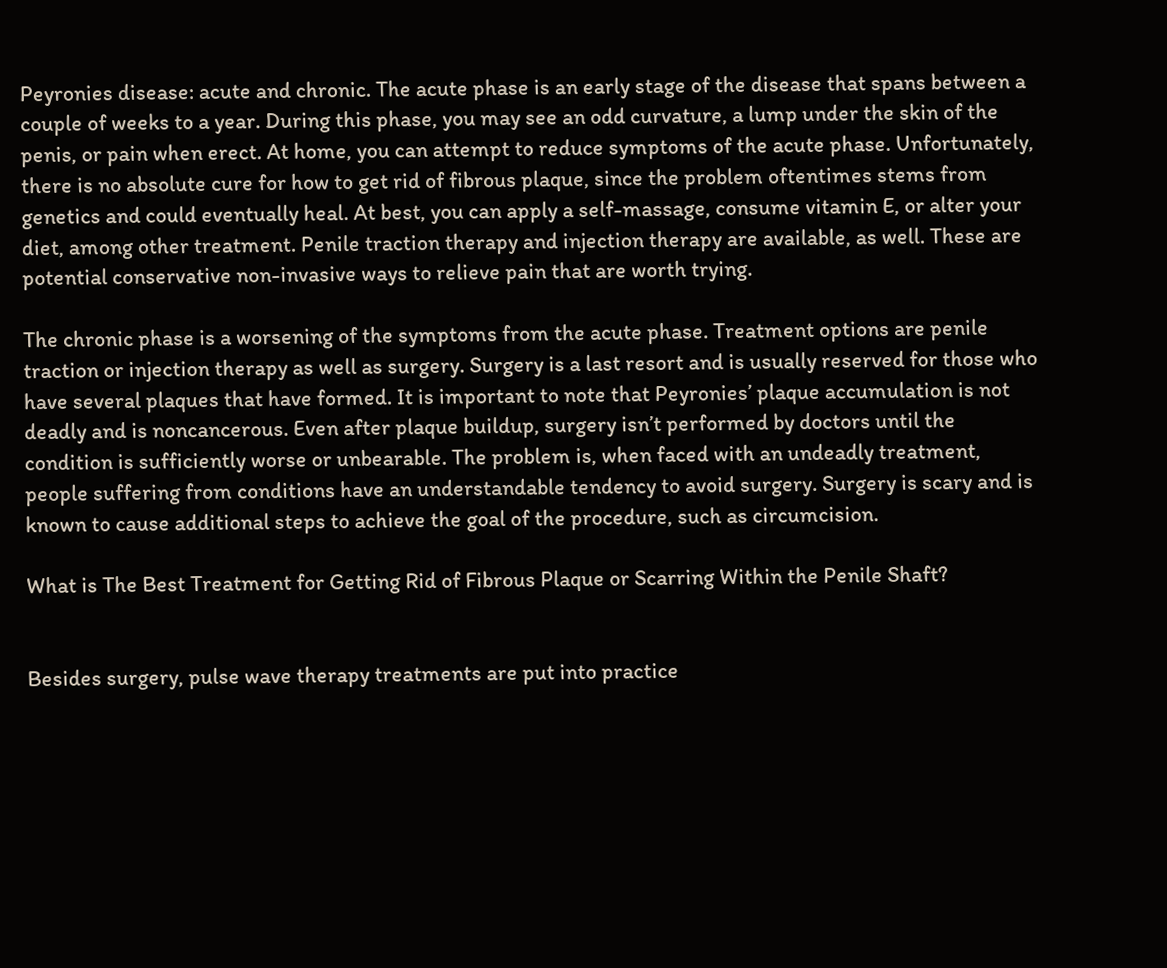Peyronies disease: acute and chronic. The acute phase is an early stage of the disease that spans between a couple of weeks to a year. During this phase, you may see an odd curvature, a lump under the skin of the penis, or pain when erect. At home, you can attempt to reduce symptoms of the acute phase. Unfortunately, there is no absolute cure for how to get rid of fibrous plaque, since the problem oftentimes stems from genetics and could eventually heal. At best, you can apply a self-massage, consume vitamin E, or alter your diet, among other treatment. Penile traction therapy and injection therapy are available, as well. These are potential conservative non-invasive ways to relieve pain that are worth trying.

The chronic phase is a worsening of the symptoms from the acute phase. Treatment options are penile traction or injection therapy as well as surgery. Surgery is a last resort and is usually reserved for those who have several plaques that have formed. It is important to note that Peyronies’ plaque accumulation is not deadly and is noncancerous. Even after plaque buildup, surgery isn’t performed by doctors until the condition is sufficiently worse or unbearable. The problem is, when faced with an undeadly treatment, people suffering from conditions have an understandable tendency to avoid surgery. Surgery is scary and is known to cause additional steps to achieve the goal of the procedure, such as circumcision.

What is The Best Treatment for Getting Rid of Fibrous Plaque or Scarring Within the Penile Shaft?


Besides surgery, pulse wave therapy treatments are put into practice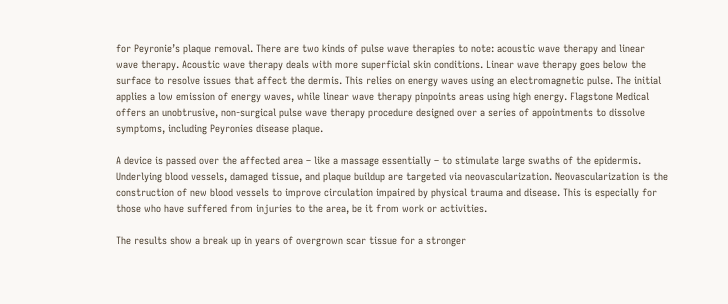for Peyronie’s plaque removal. There are two kinds of pulse wave therapies to note: acoustic wave therapy and linear wave therapy. Acoustic wave therapy deals with more superficial skin conditions. Linear wave therapy goes below the surface to resolve issues that affect the dermis. This relies on energy waves using an electromagnetic pulse. The initial applies a low emission of energy waves, while linear wave therapy pinpoints areas using high energy. Flagstone Medical offers an unobtrusive, non-surgical pulse wave therapy procedure designed over a series of appointments to dissolve symptoms, including Peyronies disease plaque.

A device is passed over the affected area – like a massage essentially – to stimulate large swaths of the epidermis. Underlying blood vessels, damaged tissue, and plaque buildup are targeted via neovascularization. Neovascularization is the construction of new blood vessels to improve circulation impaired by physical trauma and disease. This is especially for those who have suffered from injuries to the area, be it from work or activities.

The results show a break up in years of overgrown scar tissue for a stronger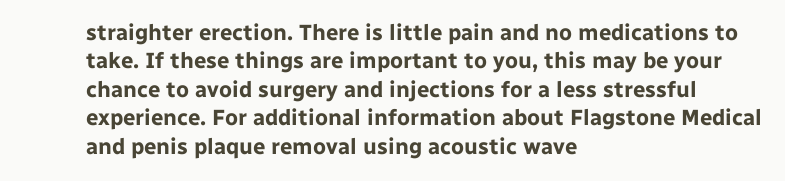straighter erection. There is little pain and no medications to take. If these things are important to you, this may be your chance to avoid surgery and injections for a less stressful experience. For additional information about Flagstone Medical and penis plaque removal using acoustic wave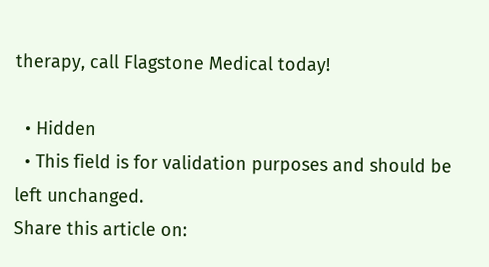therapy, call Flagstone Medical today!

  • Hidden
  • This field is for validation purposes and should be left unchanged.
Share this article on: